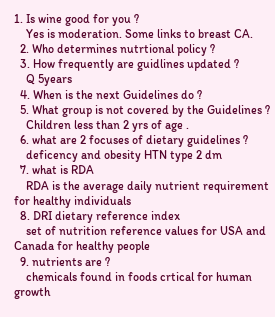1. Is wine good for you ?
    Yes is moderation. Some links to breast CA.
  2. Who determines nutrtional policy ?
  3. How frequently are guidlines updated ?
    Q 5years
  4. When is the next Guidelines do ?
  5. What group is not covered by the Guidelines ?
    Children less than 2 yrs of age .
  6. what are 2 focuses of dietary guidelines ?
    deficency and obesity HTN type 2 dm
  7. what is RDA
    RDA is the average daily nutrient requirement for healthy individuals
  8. DRI dietary reference index
    set of nutrition reference values for USA and Canada for healthy people
  9. nutrients are ?
    chemicals found in foods crtical for human growth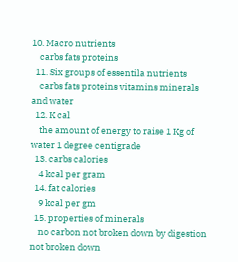10. Macro nutrients
    carbs fats proteins
  11. Six groups of essentila nutrients
    carbs fats proteins vitamins minerals and water
  12. K cal
    the amount of energy to raise 1 Kg of water 1 degree centigrade
  13. carbs calories
    4 kcal per gram
  14. fat calories
    9 kcal per gm
  15. properties of minerals
    no carbon not broken down by digestion not broken down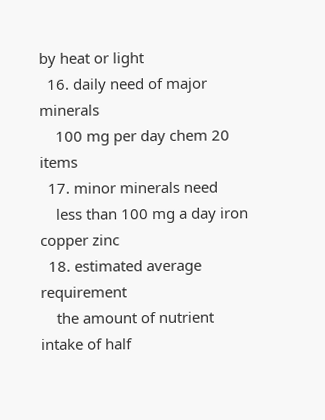by heat or light
  16. daily need of major minerals
    100 mg per day chem 20 items
  17. minor minerals need
    less than 100 mg a day iron copper zinc
  18. estimated average requirement
    the amount of nutrient intake of half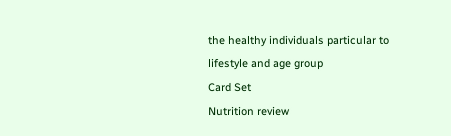the healthy individuals particular to lifestyle and age group
Card Set
Nutrition review